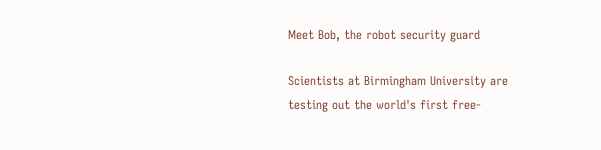Meet Bob, the robot security guard

Scientists at Birmingham University are testing out the world's first free-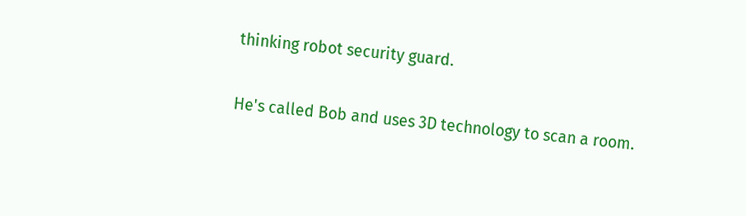thinking robot security guard.

He's called Bob and uses 3D technology to scan a room.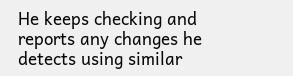He keeps checking and reports any changes he detects using similar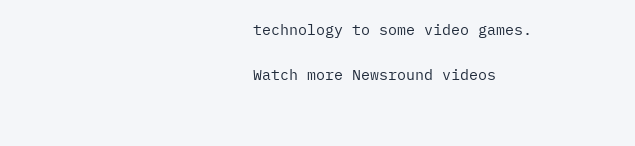technology to some video games.

Watch more Newsround videos